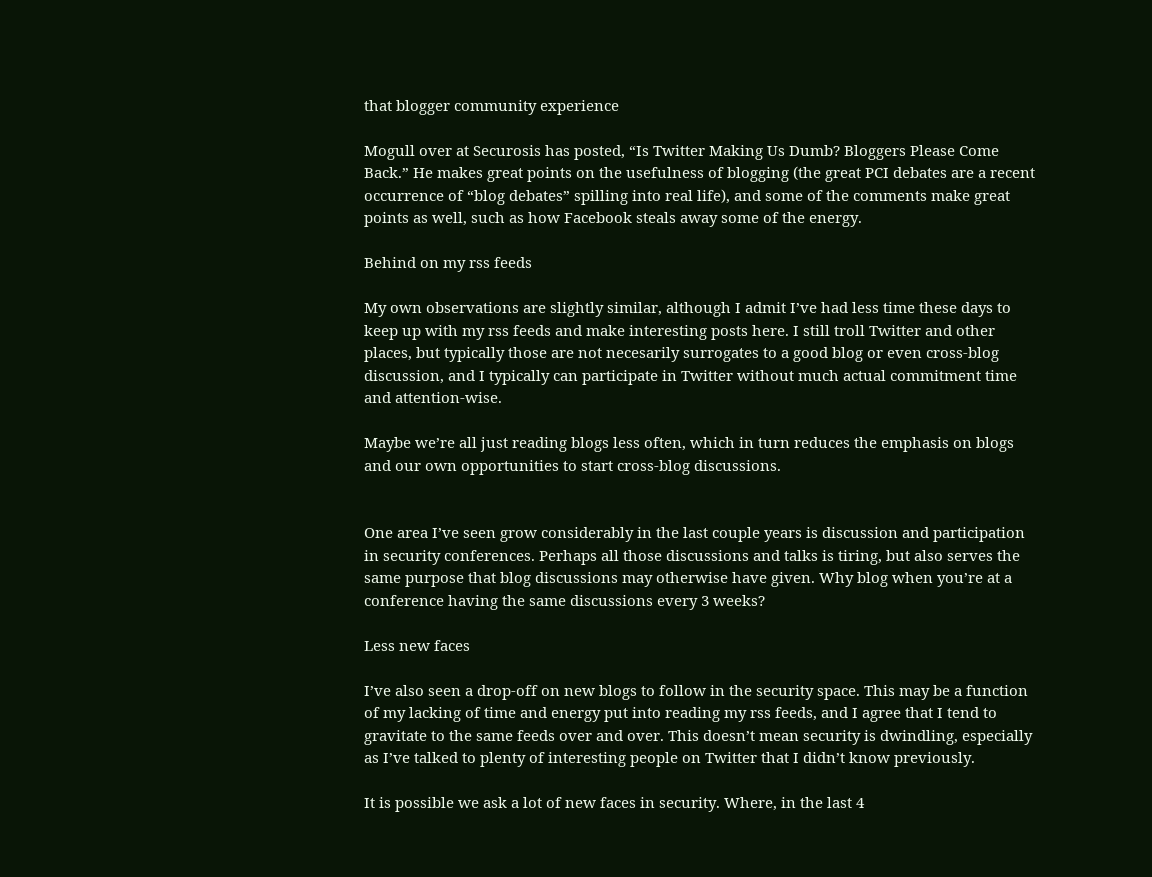that blogger community experience

Mogull over at Securosis has posted, “Is Twitter Making Us Dumb? Bloggers Please Come Back.” He makes great points on the usefulness of blogging (the great PCI debates are a recent occurrence of “blog debates” spilling into real life), and some of the comments make great points as well, such as how Facebook steals away some of the energy.

Behind on my rss feeds

My own observations are slightly similar, although I admit I’ve had less time these days to keep up with my rss feeds and make interesting posts here. I still troll Twitter and other places, but typically those are not necesarily surrogates to a good blog or even cross-blog discussion, and I typically can participate in Twitter without much actual commitment time and attention-wise.

Maybe we’re all just reading blogs less often, which in turn reduces the emphasis on blogs and our own opportunities to start cross-blog discussions.


One area I’ve seen grow considerably in the last couple years is discussion and participation in security conferences. Perhaps all those discussions and talks is tiring, but also serves the same purpose that blog discussions may otherwise have given. Why blog when you’re at a conference having the same discussions every 3 weeks?

Less new faces

I’ve also seen a drop-off on new blogs to follow in the security space. This may be a function of my lacking of time and energy put into reading my rss feeds, and I agree that I tend to gravitate to the same feeds over and over. This doesn’t mean security is dwindling, especially as I’ve talked to plenty of interesting people on Twitter that I didn’t know previously.

It is possible we ask a lot of new faces in security. Where, in the last 4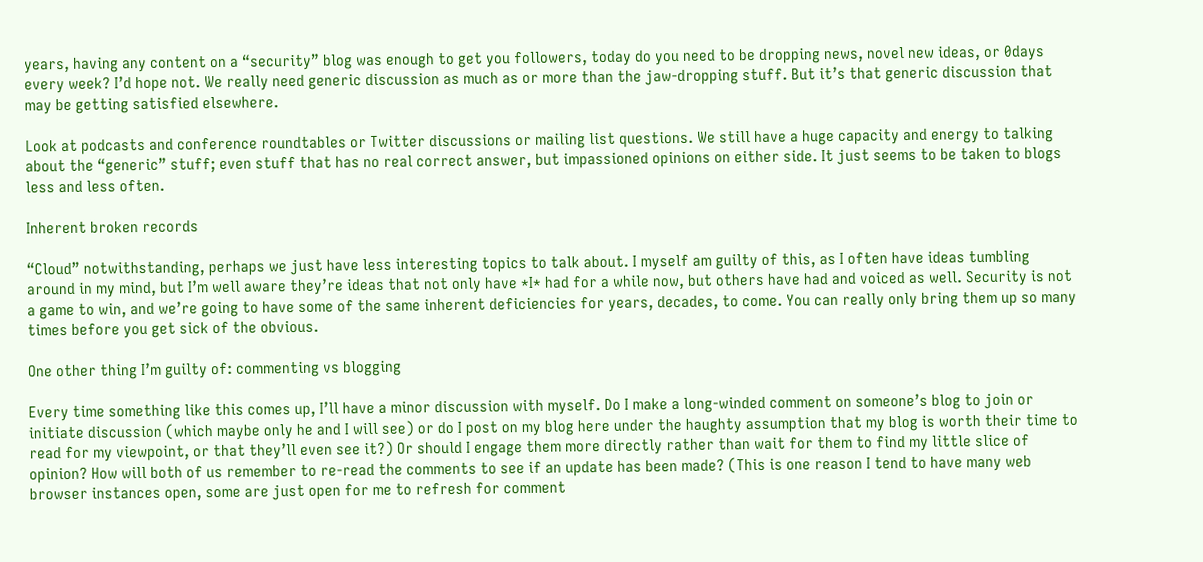years, having any content on a “security” blog was enough to get you followers, today do you need to be dropping news, novel new ideas, or 0days every week? I’d hope not. We really need generic discussion as much as or more than the jaw-dropping stuff. But it’s that generic discussion that may be getting satisfied elsewhere.

Look at podcasts and conference roundtables or Twitter discussions or mailing list questions. We still have a huge capacity and energy to talking about the “generic” stuff; even stuff that has no real correct answer, but impassioned opinions on either side. It just seems to be taken to blogs less and less often.

Inherent broken records

“Cloud” notwithstanding, perhaps we just have less interesting topics to talk about. I myself am guilty of this, as I often have ideas tumbling around in my mind, but I’m well aware they’re ideas that not only have *I* had for a while now, but others have had and voiced as well. Security is not a game to win, and we’re going to have some of the same inherent deficiencies for years, decades, to come. You can really only bring them up so many times before you get sick of the obvious.

One other thing I’m guilty of: commenting vs blogging

Every time something like this comes up, I’ll have a minor discussion with myself. Do I make a long-winded comment on someone’s blog to join or initiate discussion (which maybe only he and I will see) or do I post on my blog here under the haughty assumption that my blog is worth their time to read for my viewpoint, or that they’ll even see it?) Or should I engage them more directly rather than wait for them to find my little slice of opinion? How will both of us remember to re-read the comments to see if an update has been made? (This is one reason I tend to have many web browser instances open, some are just open for me to refresh for comment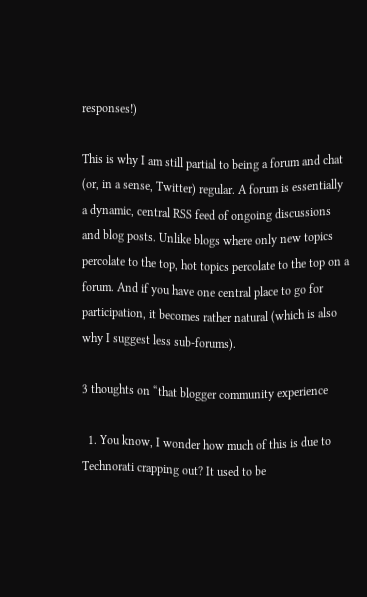responses!)

This is why I am still partial to being a forum and chat (or, in a sense, Twitter) regular. A forum is essentially a dynamic, central RSS feed of ongoing discussions and blog posts. Unlike blogs where only new topics percolate to the top, hot topics percolate to the top on a forum. And if you have one central place to go for participation, it becomes rather natural (which is also why I suggest less sub-forums).

3 thoughts on “that blogger community experience

  1. You know, I wonder how much of this is due to Technorati crapping out? It used to be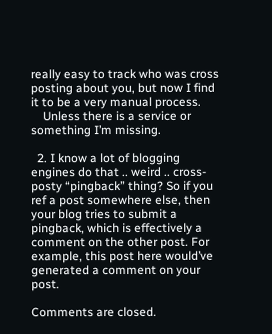really easy to track who was cross posting about you, but now I find it to be a very manual process.
    Unless there is a service or something I’m missing.

  2. I know a lot of blogging engines do that .. weird .. cross-posty “pingback” thing? So if you ref a post somewhere else, then your blog tries to submit a pingback, which is effectively a comment on the other post. For example, this post here would’ve generated a comment on your post.

Comments are closed.